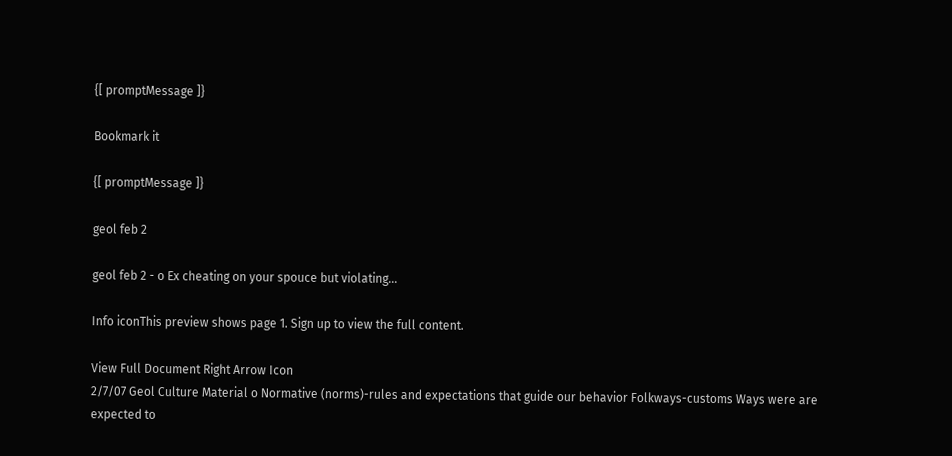{[ promptMessage ]}

Bookmark it

{[ promptMessage ]}

geol feb 2

geol feb 2 - o Ex cheating on your spouce but violating...

Info iconThis preview shows page 1. Sign up to view the full content.

View Full Document Right Arrow Icon
2/7/07 Geol Culture Material o Normative (norms)-rules and expectations that guide our behavior Folkways-customs Ways were are expected to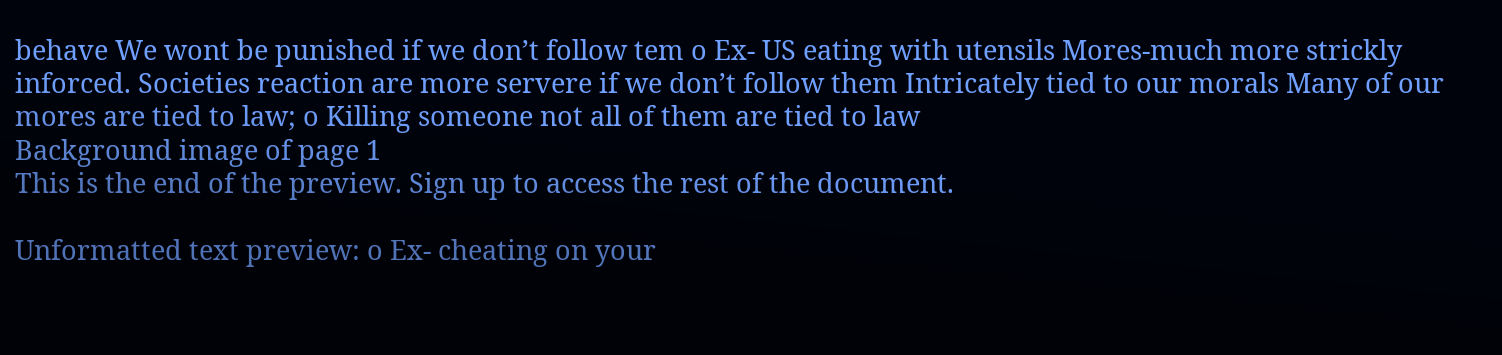behave We wont be punished if we don’t follow tem o Ex- US eating with utensils Mores-much more strickly inforced. Societies reaction are more servere if we don’t follow them Intricately tied to our morals Many of our mores are tied to law; o Killing someone not all of them are tied to law
Background image of page 1
This is the end of the preview. Sign up to access the rest of the document.

Unformatted text preview: o Ex- cheating on your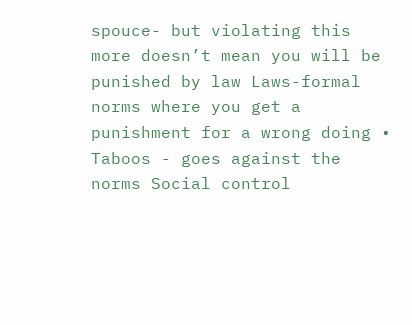spouce- but violating this more doesn’t mean you will be punished by law Laws-formal norms where you get a punishment for a wrong doing • Taboos - goes against the norms Social control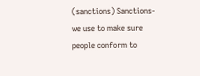(sanctions) Sanctions- we use to make sure people conform to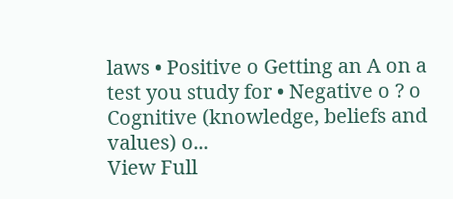laws • Positive o Getting an A on a test you study for • Negative o ? o Cognitive (knowledge, beliefs and values) o...
View Full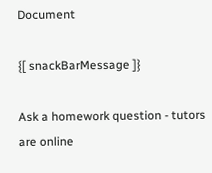Document

{[ snackBarMessage ]}

Ask a homework question - tutors are online